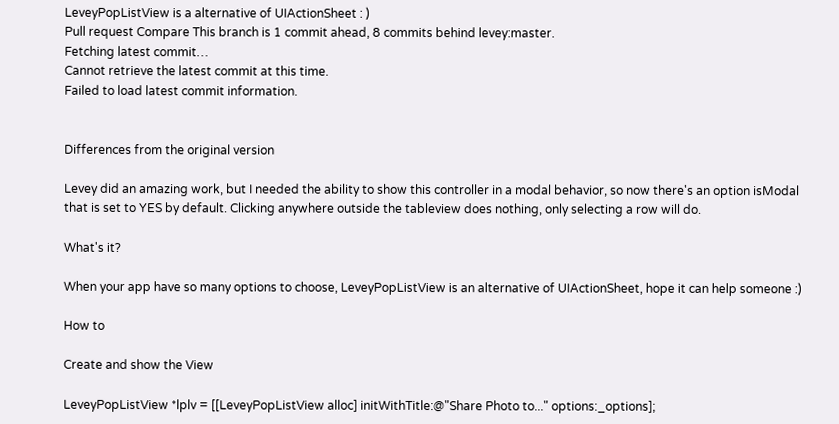LeveyPopListView is a alternative of UIActionSheet : )
Pull request Compare This branch is 1 commit ahead, 8 commits behind levey:master.
Fetching latest commit…
Cannot retrieve the latest commit at this time.
Failed to load latest commit information.


Differences from the original version

Levey did an amazing work, but I needed the ability to show this controller in a modal behavior, so now there's an option isModal that is set to YES by default. Clicking anywhere outside the tableview does nothing, only selecting a row will do.

What's it?

When your app have so many options to choose, LeveyPopListView is an alternative of UIActionSheet, hope it can help someone :)

How to

Create and show the View

LeveyPopListView *lplv = [[LeveyPopListView alloc] initWithTitle:@"Share Photo to..." options:_options];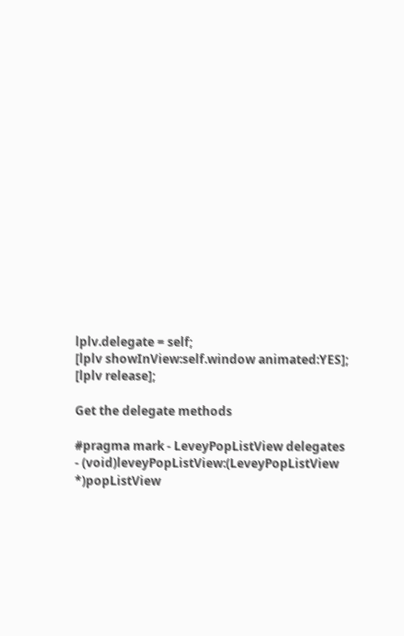lplv.delegate = self;
[lplv showInView:self.window animated:YES];
[lplv release];

Get the delegate methods

#pragma mark - LeveyPopListView delegates
- (void)leveyPopListView:(LeveyPopListView *)popListView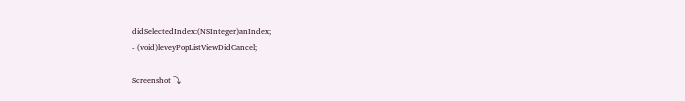didSelectedIndex:(NSInteger)anIndex;
- (void)leveyPopListViewDidCancel;

Screenshot ⤵